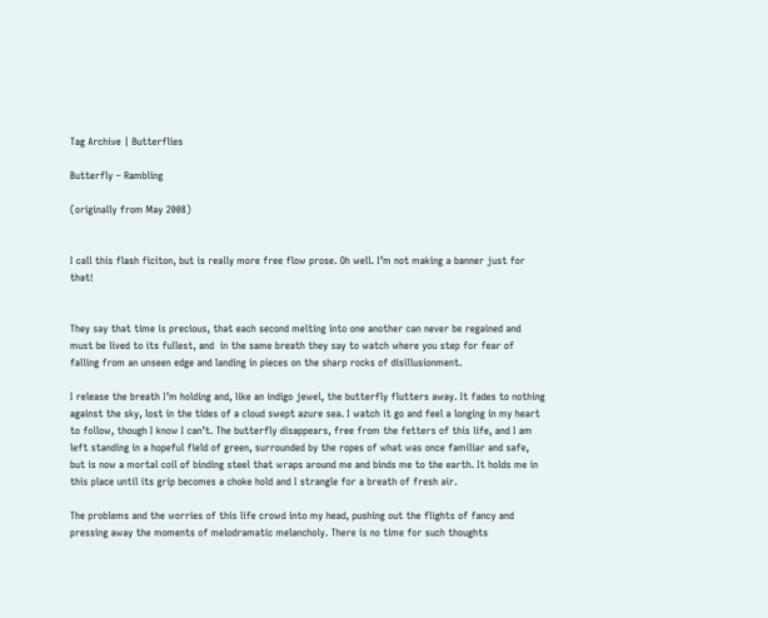Tag Archive | Butterflies

Butterfly – Rambling

(originally from May 2008)


I call this flash ficiton, but is really more free flow prose. Oh well. I’m not making a banner just for that!


They say that time is precious, that each second melting into one another can never be regained and must be lived to its fullest, and  in the same breath they say to watch where you step for fear of falling from an unseen edge and landing in pieces on the sharp rocks of disillusionment.

I release the breath I’m holding and, like an indigo jewel, the butterfly flutters away. It fades to nothing against the sky, lost in the tides of a cloud swept azure sea. I watch it go and feel a longing in my heart to follow, though I know I can’t. The butterfly disappears, free from the fetters of this life, and I am left standing in a hopeful field of green, surrounded by the ropes of what was once familiar and safe, but is now a mortal coil of binding steel that wraps around me and binds me to the earth. It holds me in this place until its grip becomes a choke hold and I strangle for a breath of fresh air.

The problems and the worries of this life crowd into my head, pushing out the flights of fancy and pressing away the moments of melodramatic melancholy. There is no time for such thoughts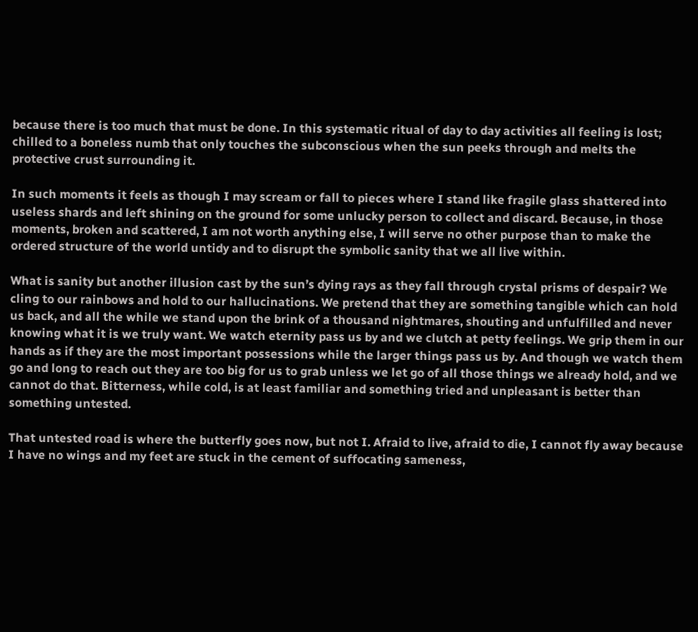because there is too much that must be done. In this systematic ritual of day to day activities all feeling is lost; chilled to a boneless numb that only touches the subconscious when the sun peeks through and melts the protective crust surrounding it.

In such moments it feels as though I may scream or fall to pieces where I stand like fragile glass shattered into useless shards and left shining on the ground for some unlucky person to collect and discard. Because, in those moments, broken and scattered, I am not worth anything else, I will serve no other purpose than to make the ordered structure of the world untidy and to disrupt the symbolic sanity that we all live within.

What is sanity but another illusion cast by the sun’s dying rays as they fall through crystal prisms of despair? We cling to our rainbows and hold to our hallucinations. We pretend that they are something tangible which can hold us back, and all the while we stand upon the brink of a thousand nightmares, shouting and unfulfilled and never knowing what it is we truly want. We watch eternity pass us by and we clutch at petty feelings. We grip them in our hands as if they are the most important possessions while the larger things pass us by. And though we watch them go and long to reach out they are too big for us to grab unless we let go of all those things we already hold, and we cannot do that. Bitterness, while cold, is at least familiar and something tried and unpleasant is better than something untested.

That untested road is where the butterfly goes now, but not I. Afraid to live, afraid to die, I cannot fly away because I have no wings and my feet are stuck in the cement of suffocating sameness,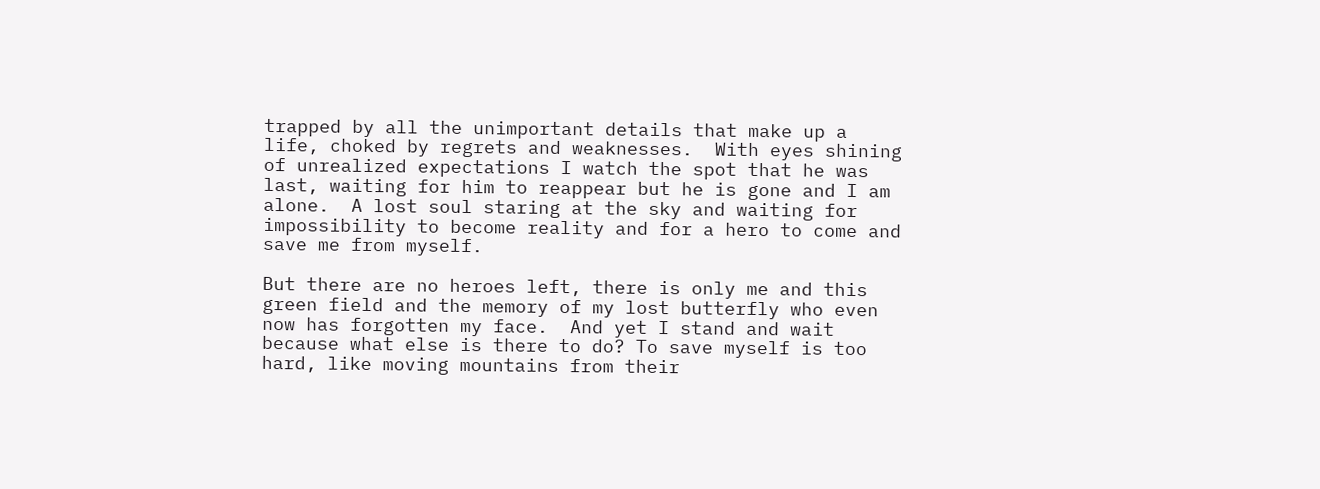trapped by all the unimportant details that make up a life, choked by regrets and weaknesses.  With eyes shining of unrealized expectations I watch the spot that he was last, waiting for him to reappear but he is gone and I am alone.  A lost soul staring at the sky and waiting for impossibility to become reality and for a hero to come and save me from myself.

But there are no heroes left, there is only me and this green field and the memory of my lost butterfly who even now has forgotten my face.  And yet I stand and wait because what else is there to do? To save myself is too hard, like moving mountains from their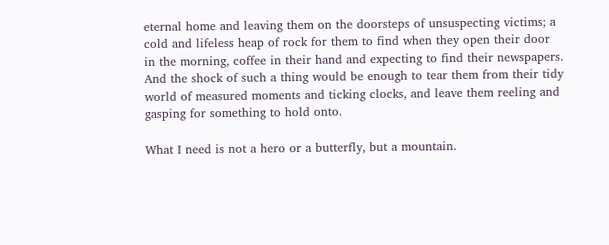eternal home and leaving them on the doorsteps of unsuspecting victims; a cold and lifeless heap of rock for them to find when they open their door in the morning, coffee in their hand and expecting to find their newspapers. And the shock of such a thing would be enough to tear them from their tidy world of measured moments and ticking clocks, and leave them reeling and gasping for something to hold onto.

What I need is not a hero or a butterfly, but a mountain.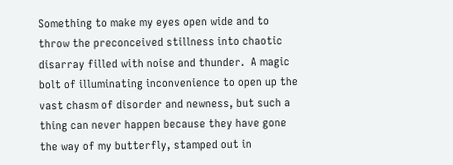Something to make my eyes open wide and to throw the preconceived stillness into chaotic disarray filled with noise and thunder.  A magic bolt of illuminating inconvenience to open up the vast chasm of disorder and newness, but such a thing can never happen because they have gone the way of my butterfly, stamped out in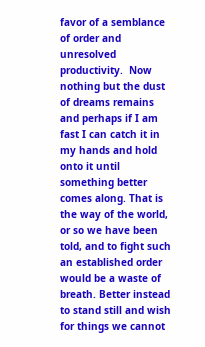favor of a semblance of order and unresolved productivity.  Now nothing but the dust of dreams remains and perhaps if I am fast I can catch it in my hands and hold onto it until something better comes along. That is the way of the world, or so we have been told, and to fight such an established order would be a waste of breath. Better instead to stand still and wish for things we cannot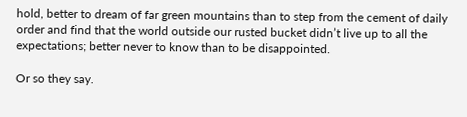hold, better to dream of far green mountains than to step from the cement of daily order and find that the world outside our rusted bucket didn’t live up to all the expectations; better never to know than to be disappointed.

Or so they say.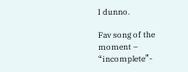I dunno.

Fav song of the moment – “incomplete”-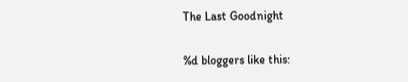The Last Goodnight

%d bloggers like this: